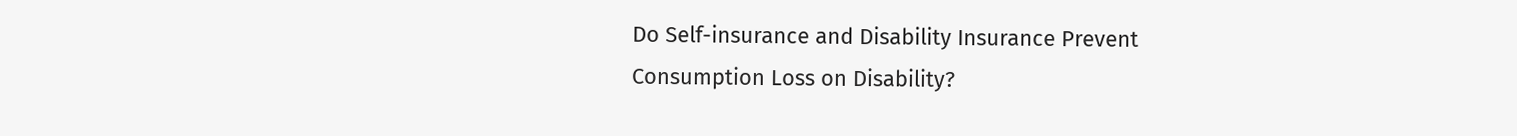Do Self-insurance and Disability Insurance Prevent Consumption Loss on Disability?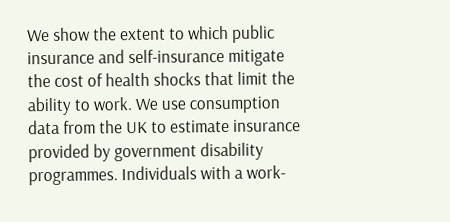We show the extent to which public insurance and self-insurance mitigate the cost of health shocks that limit the ability to work. We use consumption data from the UK to estimate insurance provided by government disability programmes. Individuals with a work-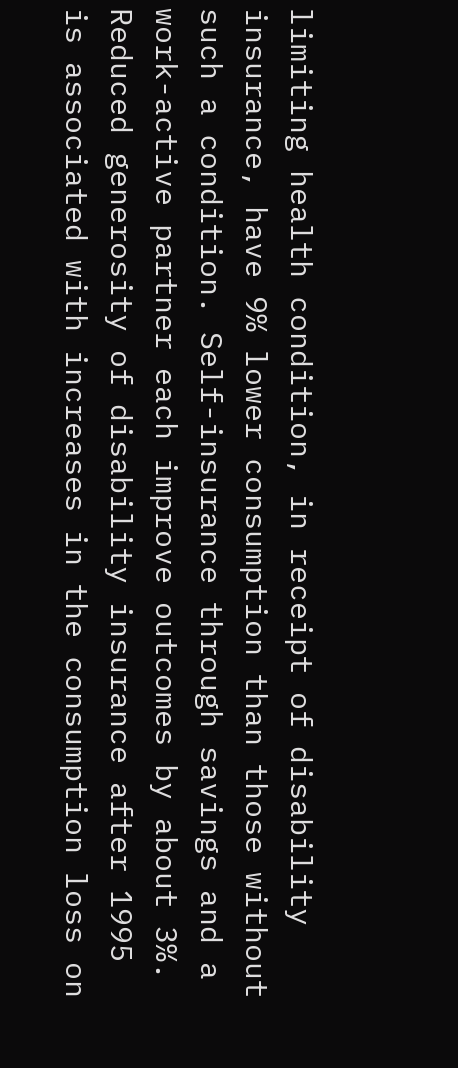limiting health condition, in receipt of disability insurance, have 9% lower consumption than those without such a condition. Self-insurance through savings and a work-active partner each improve outcomes by about 3%. Reduced generosity of disability insurance after 1995 is associated with increases in the consumption loss on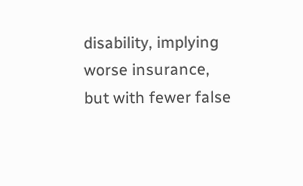disability, implying worse insurance, but with fewer false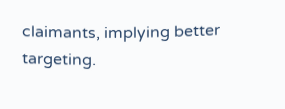claimants, implying better targeting.